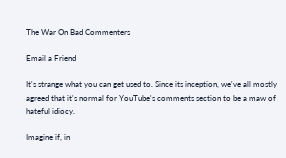The War On Bad Commenters

Email a Friend

It's strange what you can get used to. Since its inception, we've all mostly agreed that it's normal for YouTube's comments section to be a maw of hateful idiocy.

Imagine if, in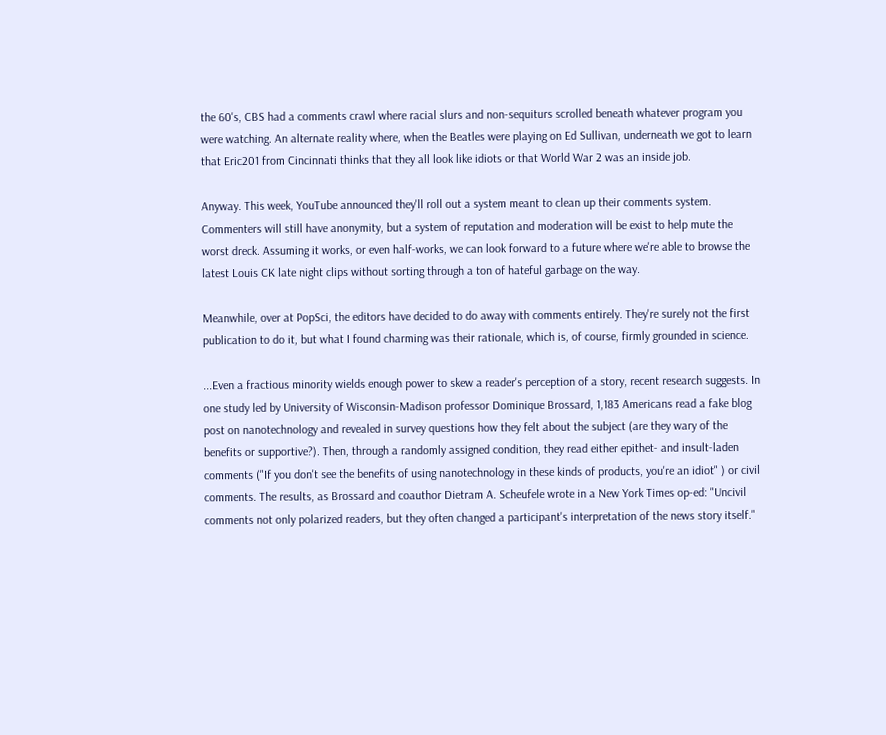the 60's, CBS had a comments crawl where racial slurs and non-sequiturs scrolled beneath whatever program you were watching. An alternate reality where, when the Beatles were playing on Ed Sullivan, underneath we got to learn that Eric201 from Cincinnati thinks that they all look like idiots or that World War 2 was an inside job.

Anyway. This week, YouTube announced they'll roll out a system meant to clean up their comments system. Commenters will still have anonymity, but a system of reputation and moderation will be exist to help mute the worst dreck. Assuming it works, or even half-works, we can look forward to a future where we're able to browse the latest Louis CK late night clips without sorting through a ton of hateful garbage on the way.

Meanwhile, over at PopSci, the editors have decided to do away with comments entirely. They're surely not the first publication to do it, but what I found charming was their rationale, which is, of course, firmly grounded in science.

...Even a fractious minority wields enough power to skew a reader's perception of a story, recent research suggests. In one study led by University of Wisconsin-Madison professor Dominique Brossard, 1,183 Americans read a fake blog post on nanotechnology and revealed in survey questions how they felt about the subject (are they wary of the benefits or supportive?). Then, through a randomly assigned condition, they read either epithet- and insult-laden comments ("If you don't see the benefits of using nanotechnology in these kinds of products, you're an idiot" ) or civil comments. The results, as Brossard and coauthor Dietram A. Scheufele wrote in a New York Times op-ed: "Uncivil comments not only polarized readers, but they often changed a participant's interpretation of the news story itself."